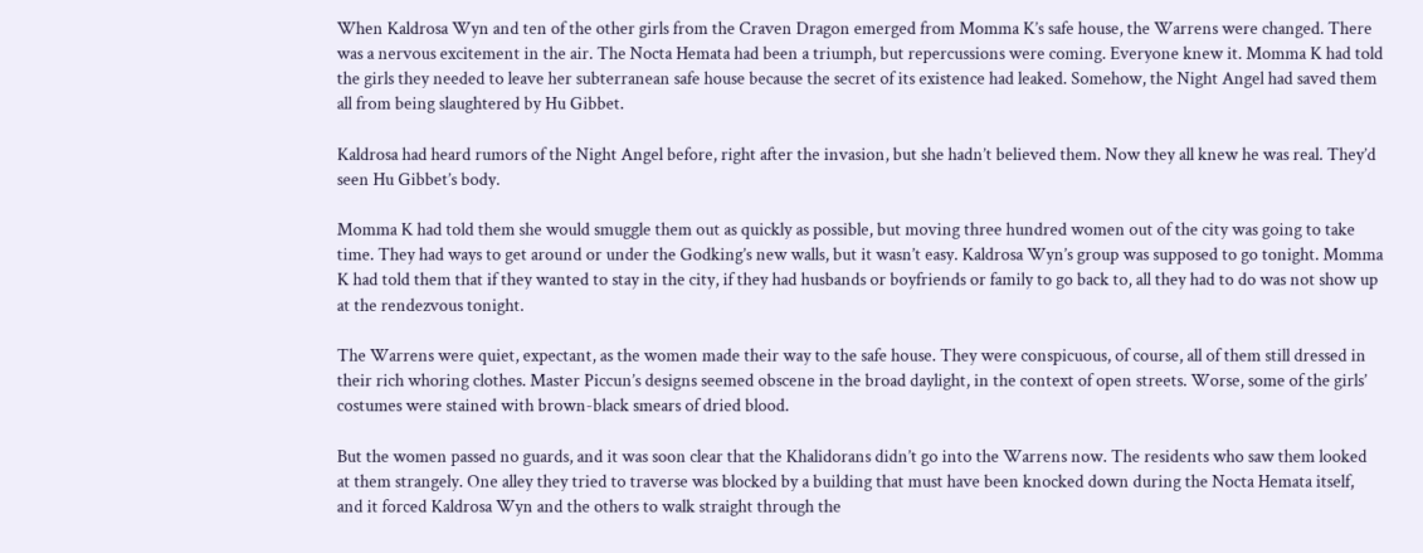When Kaldrosa Wyn and ten of the other girls from the Craven Dragon emerged from Momma K’s safe house, the Warrens were changed. There was a nervous excitement in the air. The Nocta Hemata had been a triumph, but repercussions were coming. Everyone knew it. Momma K had told the girls they needed to leave her subterranean safe house because the secret of its existence had leaked. Somehow, the Night Angel had saved them all from being slaughtered by Hu Gibbet.

Kaldrosa had heard rumors of the Night Angel before, right after the invasion, but she hadn’t believed them. Now they all knew he was real. They’d seen Hu Gibbet’s body.

Momma K had told them she would smuggle them out as quickly as possible, but moving three hundred women out of the city was going to take time. They had ways to get around or under the Godking’s new walls, but it wasn’t easy. Kaldrosa Wyn’s group was supposed to go tonight. Momma K had told them that if they wanted to stay in the city, if they had husbands or boyfriends or family to go back to, all they had to do was not show up at the rendezvous tonight.

The Warrens were quiet, expectant, as the women made their way to the safe house. They were conspicuous, of course, all of them still dressed in their rich whoring clothes. Master Piccun’s designs seemed obscene in the broad daylight, in the context of open streets. Worse, some of the girls’ costumes were stained with brown-black smears of dried blood.

But the women passed no guards, and it was soon clear that the Khalidorans didn’t go into the Warrens now. The residents who saw them looked at them strangely. One alley they tried to traverse was blocked by a building that must have been knocked down during the Nocta Hemata itself, and it forced Kaldrosa Wyn and the others to walk straight through the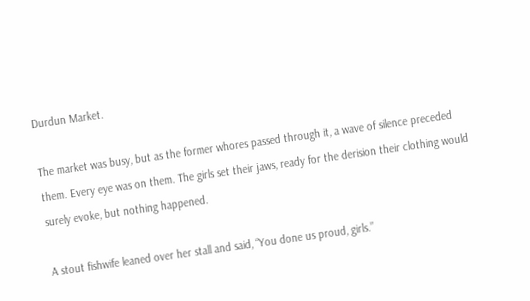Durdun Market.

The market was busy, but as the former whores passed through it, a wave of silence preceded them. Every eye was on them. The girls set their jaws, ready for the derision their clothing would surely evoke, but nothing happened.

A stout fishwife leaned over her stall and said, “You done us proud, girls.”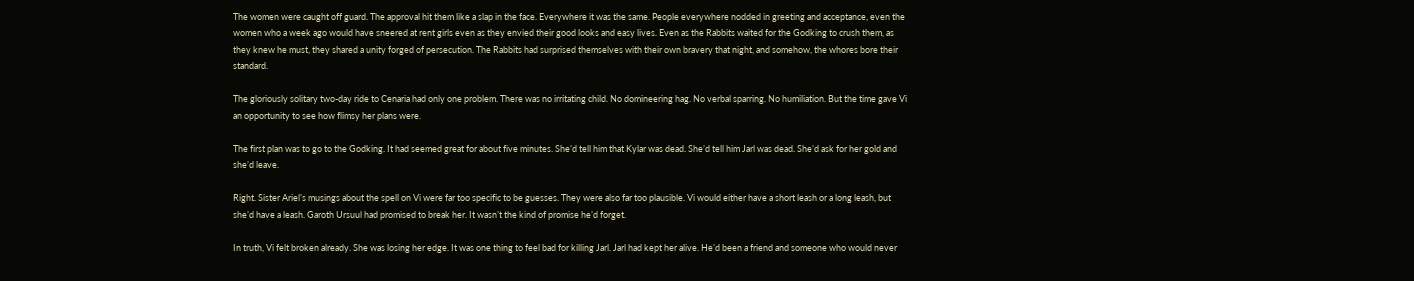The women were caught off guard. The approval hit them like a slap in the face. Everywhere it was the same. People everywhere nodded in greeting and acceptance, even the women who a week ago would have sneered at rent girls even as they envied their good looks and easy lives. Even as the Rabbits waited for the Godking to crush them, as they knew he must, they shared a unity forged of persecution. The Rabbits had surprised themselves with their own bravery that night, and somehow, the whores bore their standard.

The gloriously solitary two-day ride to Cenaria had only one problem. There was no irritating child. No domineering hag. No verbal sparring. No humiliation. But the time gave Vi an opportunity to see how flimsy her plans were.

The first plan was to go to the Godking. It had seemed great for about five minutes. She’d tell him that Kylar was dead. She’d tell him Jarl was dead. She’d ask for her gold and she’d leave.

Right. Sister Ariel’s musings about the spell on Vi were far too specific to be guesses. They were also far too plausible. Vi would either have a short leash or a long leash, but she’d have a leash. Garoth Ursuul had promised to break her. It wasn’t the kind of promise he’d forget.

In truth, Vi felt broken already. She was losing her edge. It was one thing to feel bad for killing Jarl. Jarl had kept her alive. He’d been a friend and someone who would never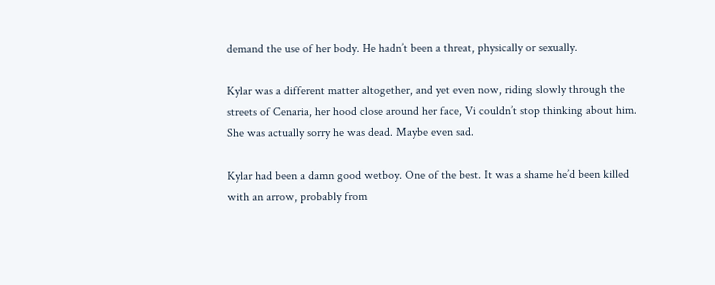demand the use of her body. He hadn’t been a threat, physically or sexually.

Kylar was a different matter altogether, and yet even now, riding slowly through the streets of Cenaria, her hood close around her face, Vi couldn’t stop thinking about him. She was actually sorry he was dead. Maybe even sad.

Kylar had been a damn good wetboy. One of the best. It was a shame he’d been killed with an arrow, probably from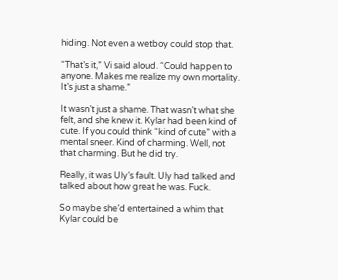hiding. Not even a wetboy could stop that.

“That’s it,” Vi said aloud. “Could happen to anyone. Makes me realize my own mortality. It’s just a shame.”

It wasn’t just a shame. That wasn’t what she felt, and she knew it. Kylar had been kind of cute. If you could think “kind of cute” with a mental sneer. Kind of charming. Well, not that charming. But he did try.

Really, it was Uly’s fault. Uly had talked and talked about how great he was. Fuck.

So maybe she’d entertained a whim that Kylar could be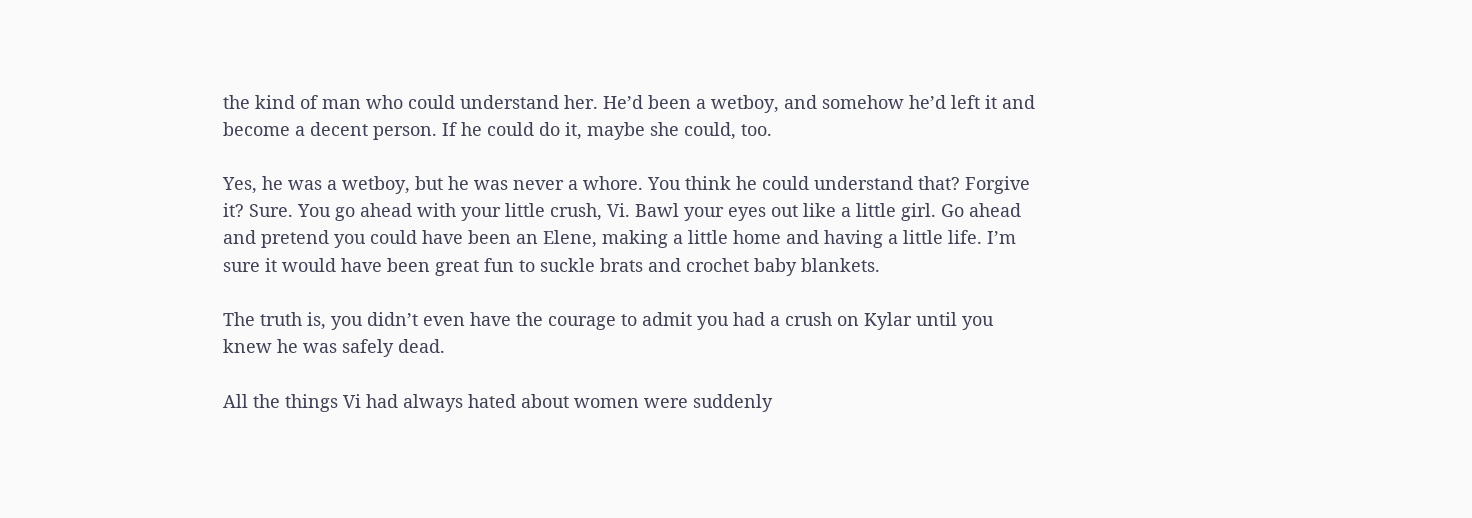the kind of man who could understand her. He’d been a wetboy, and somehow he’d left it and become a decent person. If he could do it, maybe she could, too.

Yes, he was a wetboy, but he was never a whore. You think he could understand that? Forgive it? Sure. You go ahead with your little crush, Vi. Bawl your eyes out like a little girl. Go ahead and pretend you could have been an Elene, making a little home and having a little life. I’m sure it would have been great fun to suckle brats and crochet baby blankets.

The truth is, you didn’t even have the courage to admit you had a crush on Kylar until you knew he was safely dead.

All the things Vi had always hated about women were suddenly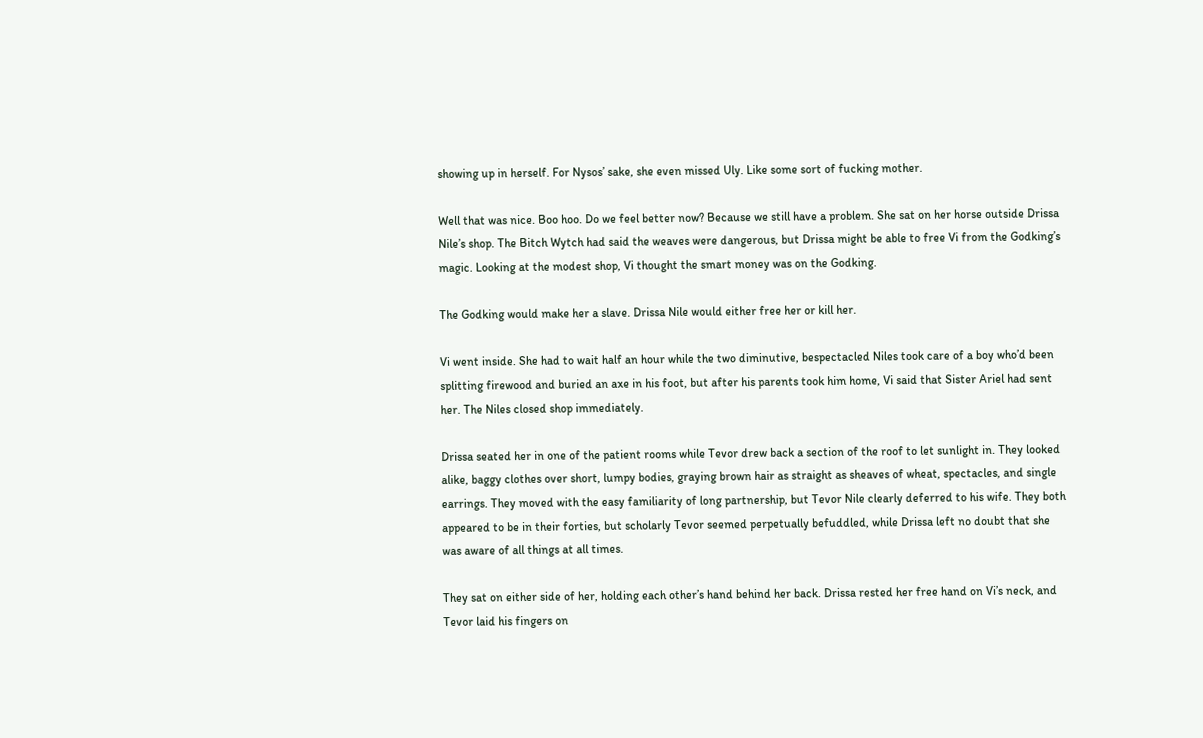showing up in herself. For Nysos’ sake, she even missed Uly. Like some sort of fucking mother.

Well that was nice. Boo hoo. Do we feel better now? Because we still have a problem. She sat on her horse outside Drissa Nile’s shop. The Bitch Wytch had said the weaves were dangerous, but Drissa might be able to free Vi from the Godking’s magic. Looking at the modest shop, Vi thought the smart money was on the Godking.

The Godking would make her a slave. Drissa Nile would either free her or kill her.

Vi went inside. She had to wait half an hour while the two diminutive, bespectacled Niles took care of a boy who’d been splitting firewood and buried an axe in his foot, but after his parents took him home, Vi said that Sister Ariel had sent her. The Niles closed shop immediately.

Drissa seated her in one of the patient rooms while Tevor drew back a section of the roof to let sunlight in. They looked alike, baggy clothes over short, lumpy bodies, graying brown hair as straight as sheaves of wheat, spectacles, and single earrings. They moved with the easy familiarity of long partnership, but Tevor Nile clearly deferred to his wife. They both appeared to be in their forties, but scholarly Tevor seemed perpetually befuddled, while Drissa left no doubt that she was aware of all things at all times.

They sat on either side of her, holding each other’s hand behind her back. Drissa rested her free hand on Vi’s neck, and Tevor laid his fingers on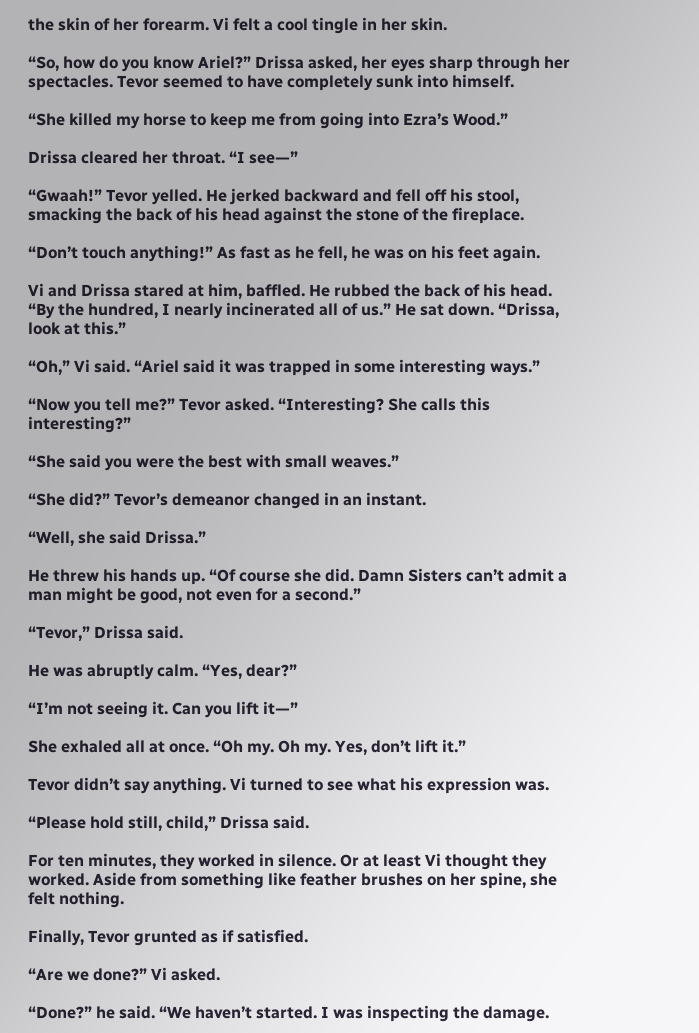the skin of her forearm. Vi felt a cool tingle in her skin.

“So, how do you know Ariel?” Drissa asked, her eyes sharp through her spectacles. Tevor seemed to have completely sunk into himself.

“She killed my horse to keep me from going into Ezra’s Wood.”

Drissa cleared her throat. “I see—”

“Gwaah!” Tevor yelled. He jerked backward and fell off his stool, smacking the back of his head against the stone of the fireplace.

“Don’t touch anything!” As fast as he fell, he was on his feet again.

Vi and Drissa stared at him, baffled. He rubbed the back of his head. “By the hundred, I nearly incinerated all of us.” He sat down. “Drissa, look at this.”

“Oh,” Vi said. “Ariel said it was trapped in some interesting ways.”

“Now you tell me?” Tevor asked. “Interesting? She calls this interesting?”

“She said you were the best with small weaves.”

“She did?” Tevor’s demeanor changed in an instant.

“Well, she said Drissa.”

He threw his hands up. “Of course she did. Damn Sisters can’t admit a man might be good, not even for a second.”

“Tevor,” Drissa said.

He was abruptly calm. “Yes, dear?”

“I’m not seeing it. Can you lift it—”

She exhaled all at once. “Oh my. Oh my. Yes, don’t lift it.”

Tevor didn’t say anything. Vi turned to see what his expression was.

“Please hold still, child,” Drissa said.

For ten minutes, they worked in silence. Or at least Vi thought they worked. Aside from something like feather brushes on her spine, she felt nothing.

Finally, Tevor grunted as if satisfied.

“Are we done?” Vi asked.

“Done?” he said. “We haven’t started. I was inspecting the damage.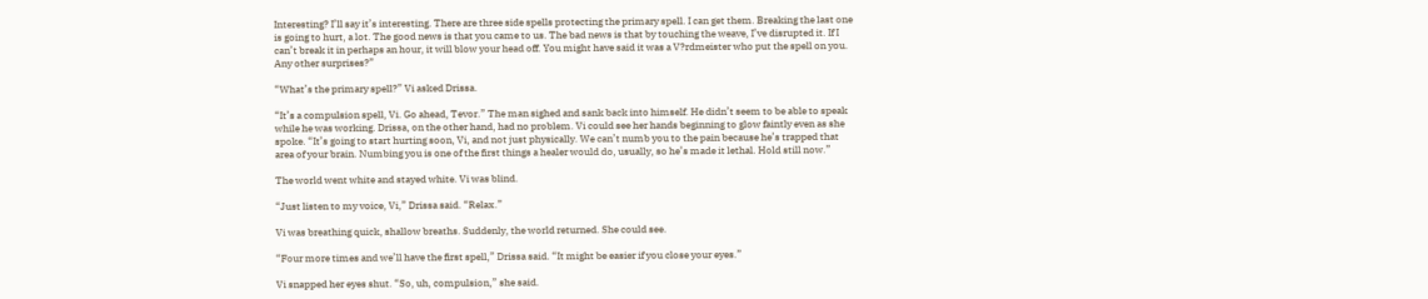Interesting? I’ll say it’s interesting. There are three side spells protecting the primary spell. I can get them. Breaking the last one is going to hurt, a lot. The good news is that you came to us. The bad news is that by touching the weave, I’ve disrupted it. If I can’t break it in perhaps an hour, it will blow your head off. You might have said it was a V?rdmeister who put the spell on you. Any other surprises?”

“What’s the primary spell?” Vi asked Drissa.

“It’s a compulsion spell, Vi. Go ahead, Tevor.” The man sighed and sank back into himself. He didn’t seem to be able to speak while he was working. Drissa, on the other hand, had no problem. Vi could see her hands beginning to glow faintly even as she spoke. “It’s going to start hurting soon, Vi, and not just physically. We can’t numb you to the pain because he’s trapped that area of your brain. Numbing you is one of the first things a healer would do, usually, so he’s made it lethal. Hold still now.”

The world went white and stayed white. Vi was blind.

“Just listen to my voice, Vi,” Drissa said. “Relax.”

Vi was breathing quick, shallow breaths. Suddenly, the world returned. She could see.

“Four more times and we’ll have the first spell,” Drissa said. “It might be easier if you close your eyes.”

Vi snapped her eyes shut. “So, uh, compulsion,” she said.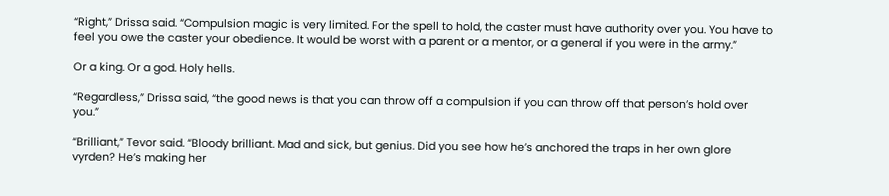“Right,” Drissa said. “Compulsion magic is very limited. For the spell to hold, the caster must have authority over you. You have to feel you owe the caster your obedience. It would be worst with a parent or a mentor, or a general if you were in the army.”

Or a king. Or a god. Holy hells.

“Regardless,” Drissa said, “the good news is that you can throw off a compulsion if you can throw off that person’s hold over you.”

“Brilliant,” Tevor said. “Bloody brilliant. Mad and sick, but genius. Did you see how he’s anchored the traps in her own glore vyrden? He’s making her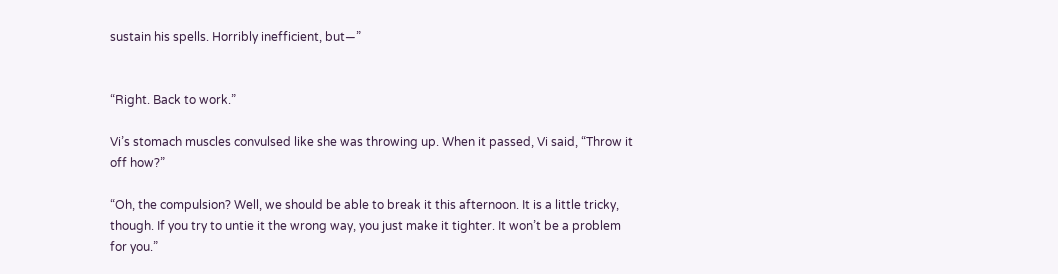sustain his spells. Horribly inefficient, but—”


“Right. Back to work.”

Vi’s stomach muscles convulsed like she was throwing up. When it passed, Vi said, “Throw it off how?”

“Oh, the compulsion? Well, we should be able to break it this afternoon. It is a little tricky, though. If you try to untie it the wrong way, you just make it tighter. It won’t be a problem for you.”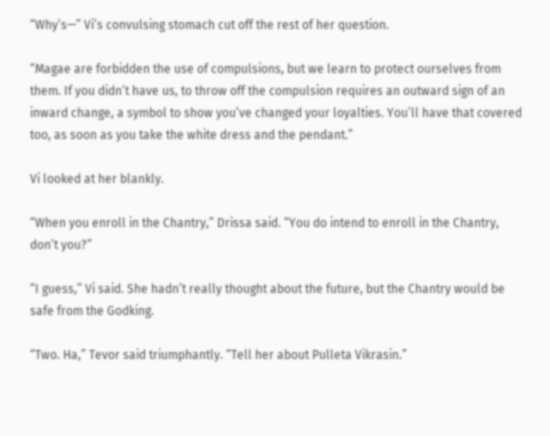“Why’s—” Vi’s convulsing stomach cut off the rest of her question.

“Magae are forbidden the use of compulsions, but we learn to protect ourselves from them. If you didn’t have us, to throw off the compulsion requires an outward sign of an inward change, a symbol to show you’ve changed your loyalties. You’ll have that covered too, as soon as you take the white dress and the pendant.”

Vi looked at her blankly.

“When you enroll in the Chantry,” Drissa said. “You do intend to enroll in the Chantry, don’t you?”

“I guess,” Vi said. She hadn’t really thought about the future, but the Chantry would be safe from the Godking.

“Two. Ha,” Tevor said triumphantly. “Tell her about Pulleta Vikrasin.”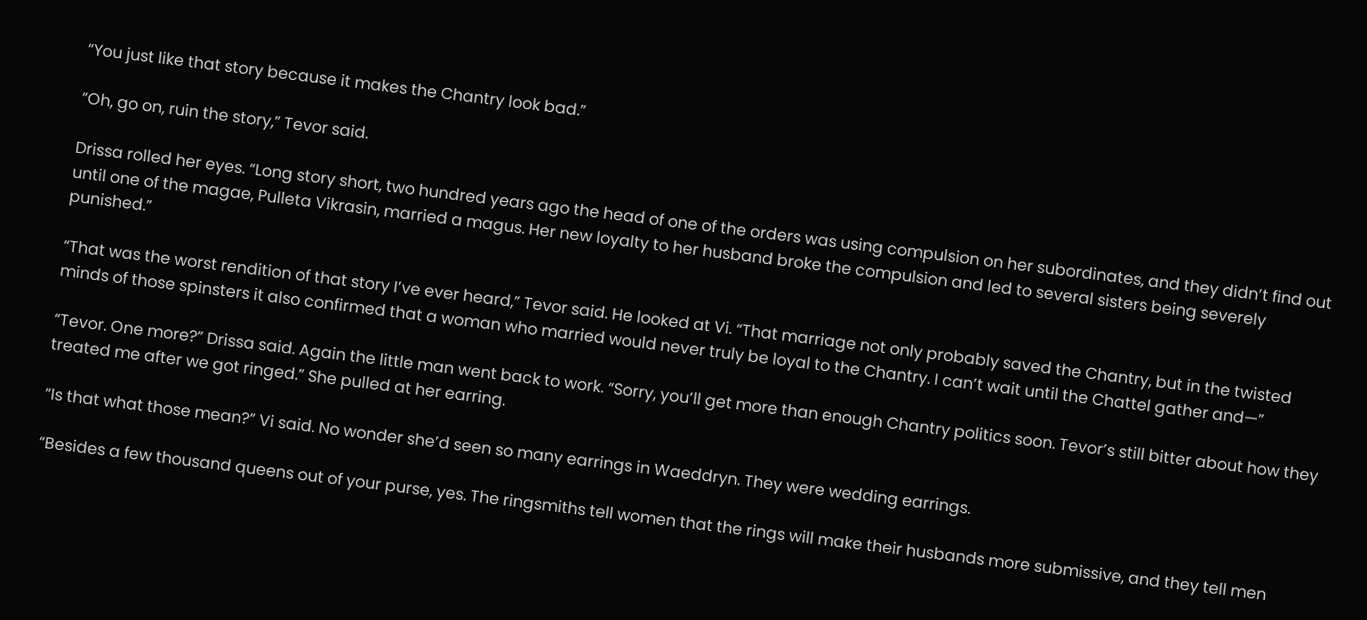“You just like that story because it makes the Chantry look bad.”

“Oh, go on, ruin the story,” Tevor said.

Drissa rolled her eyes. “Long story short, two hundred years ago the head of one of the orders was using compulsion on her subordinates, and they didn’t find out until one of the magae, Pulleta Vikrasin, married a magus. Her new loyalty to her husband broke the compulsion and led to several sisters being severely punished.”

“That was the worst rendition of that story I’ve ever heard,” Tevor said. He looked at Vi. “That marriage not only probably saved the Chantry, but in the twisted minds of those spinsters it also confirmed that a woman who married would never truly be loyal to the Chantry. I can’t wait until the Chattel gather and—”

“Tevor. One more?” Drissa said. Again the little man went back to work. “Sorry, you’ll get more than enough Chantry politics soon. Tevor’s still bitter about how they treated me after we got ringed.” She pulled at her earring.

“Is that what those mean?” Vi said. No wonder she’d seen so many earrings in Waeddryn. They were wedding earrings.

“Besides a few thousand queens out of your purse, yes. The ringsmiths tell women that the rings will make their husbands more submissive, and they tell men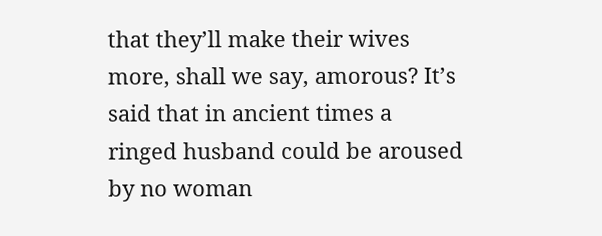that they’ll make their wives more, shall we say, amorous? It’s said that in ancient times a ringed husband could be aroused by no woman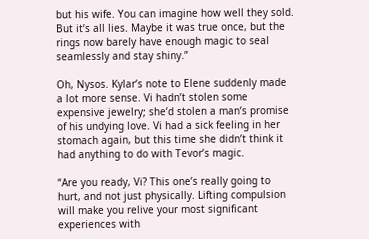but his wife. You can imagine how well they sold. But it’s all lies. Maybe it was true once, but the rings now barely have enough magic to seal seamlessly and stay shiny.”

Oh, Nysos. Kylar’s note to Elene suddenly made a lot more sense. Vi hadn’t stolen some expensive jewelry; she’d stolen a man’s promise of his undying love. Vi had a sick feeling in her stomach again, but this time she didn’t think it had anything to do with Tevor’s magic.

“Are you ready, Vi? This one’s really going to hurt, and not just physically. Lifting compulsion will make you relive your most significant experiences with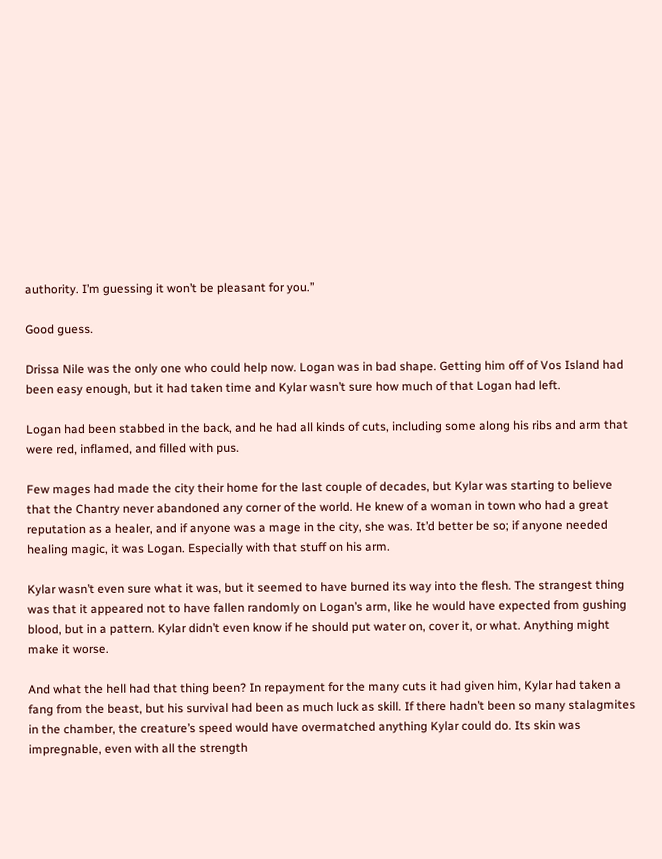authority. I’m guessing it won’t be pleasant for you.”

Good guess.

Drissa Nile was the only one who could help now. Logan was in bad shape. Getting him off of Vos Island had been easy enough, but it had taken time and Kylar wasn’t sure how much of that Logan had left.

Logan had been stabbed in the back, and he had all kinds of cuts, including some along his ribs and arm that were red, inflamed, and filled with pus.

Few mages had made the city their home for the last couple of decades, but Kylar was starting to believe that the Chantry never abandoned any corner of the world. He knew of a woman in town who had a great reputation as a healer, and if anyone was a mage in the city, she was. It’d better be so; if anyone needed healing magic, it was Logan. Especially with that stuff on his arm.

Kylar wasn’t even sure what it was, but it seemed to have burned its way into the flesh. The strangest thing was that it appeared not to have fallen randomly on Logan’s arm, like he would have expected from gushing blood, but in a pattern. Kylar didn’t even know if he should put water on, cover it, or what. Anything might make it worse.

And what the hell had that thing been? In repayment for the many cuts it had given him, Kylar had taken a fang from the beast, but his survival had been as much luck as skill. If there hadn’t been so many stalagmites in the chamber, the creature’s speed would have overmatched anything Kylar could do. Its skin was impregnable, even with all the strength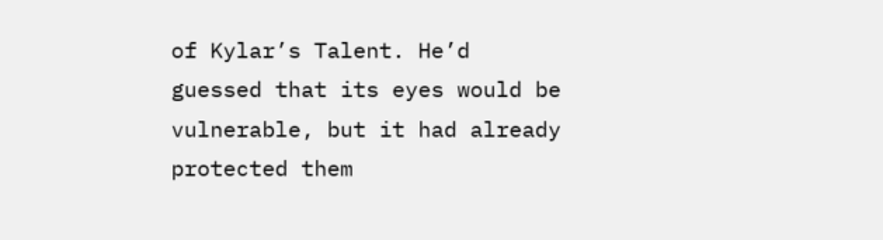of Kylar’s Talent. He’d guessed that its eyes would be vulnerable, but it had already protected them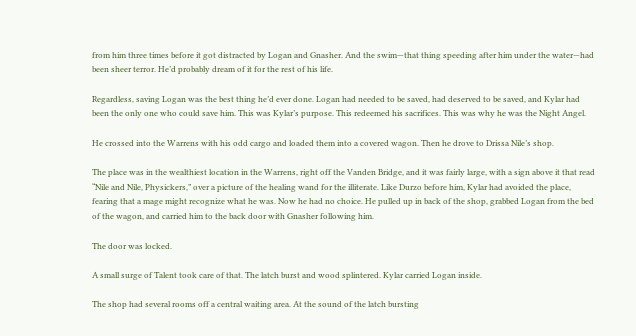from him three times before it got distracted by Logan and Gnasher. And the swim—that thing speeding after him under the water—had been sheer terror. He’d probably dream of it for the rest of his life.

Regardless, saving Logan was the best thing he’d ever done. Logan had needed to be saved, had deserved to be saved, and Kylar had been the only one who could save him. This was Kylar’s purpose. This redeemed his sacrifices. This was why he was the Night Angel.

He crossed into the Warrens with his odd cargo and loaded them into a covered wagon. Then he drove to Drissa Nile’s shop.

The place was in the wealthiest location in the Warrens, right off the Vanden Bridge, and it was fairly large, with a sign above it that read “Nile and Nile, Physickers,” over a picture of the healing wand for the illiterate. Like Durzo before him, Kylar had avoided the place, fearing that a mage might recognize what he was. Now he had no choice. He pulled up in back of the shop, grabbed Logan from the bed of the wagon, and carried him to the back door with Gnasher following him.

The door was locked.

A small surge of Talent took care of that. The latch burst and wood splintered. Kylar carried Logan inside.

The shop had several rooms off a central waiting area. At the sound of the latch bursting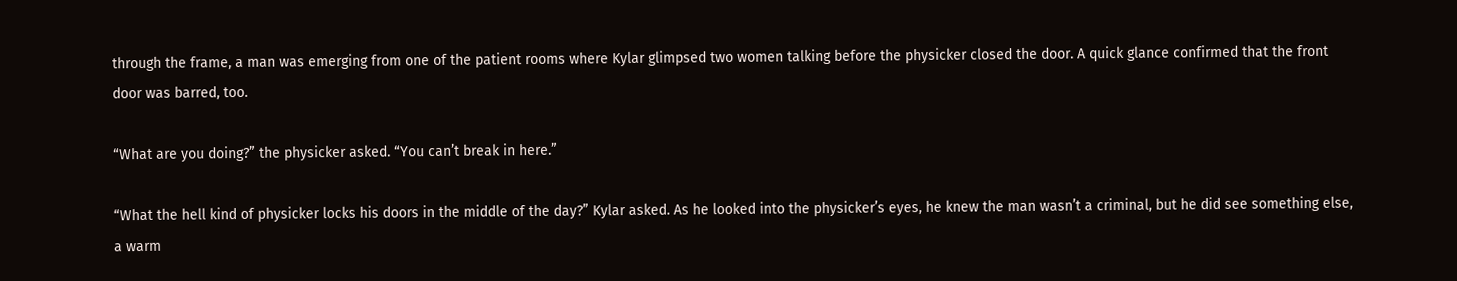through the frame, a man was emerging from one of the patient rooms where Kylar glimpsed two women talking before the physicker closed the door. A quick glance confirmed that the front door was barred, too.

“What are you doing?” the physicker asked. “You can’t break in here.”

“What the hell kind of physicker locks his doors in the middle of the day?” Kylar asked. As he looked into the physicker’s eyes, he knew the man wasn’t a criminal, but he did see something else, a warm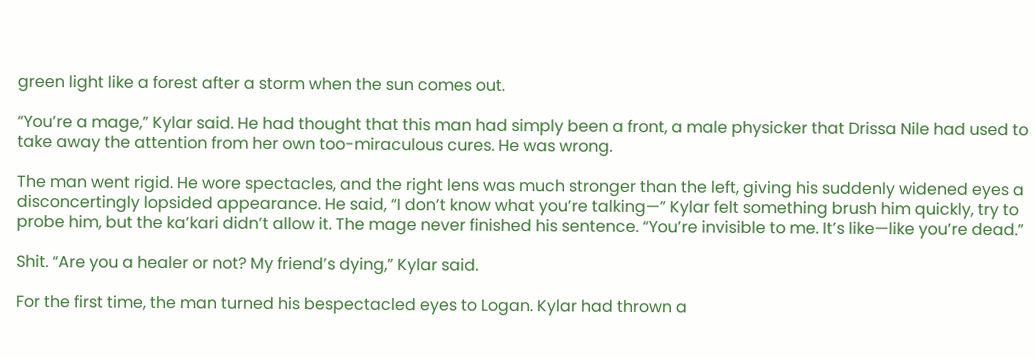green light like a forest after a storm when the sun comes out.

“You’re a mage,” Kylar said. He had thought that this man had simply been a front, a male physicker that Drissa Nile had used to take away the attention from her own too-miraculous cures. He was wrong.

The man went rigid. He wore spectacles, and the right lens was much stronger than the left, giving his suddenly widened eyes a disconcertingly lopsided appearance. He said, “I don’t know what you’re talking—” Kylar felt something brush him quickly, try to probe him, but the ka’kari didn’t allow it. The mage never finished his sentence. “You’re invisible to me. It’s like—like you’re dead.”

Shit. “Are you a healer or not? My friend’s dying,” Kylar said.

For the first time, the man turned his bespectacled eyes to Logan. Kylar had thrown a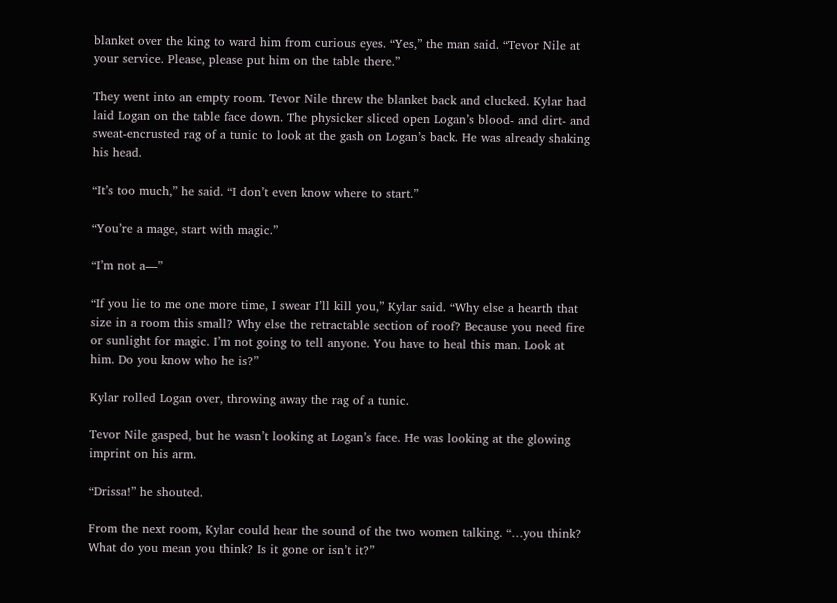blanket over the king to ward him from curious eyes. “Yes,” the man said. “Tevor Nile at your service. Please, please put him on the table there.”

They went into an empty room. Tevor Nile threw the blanket back and clucked. Kylar had laid Logan on the table face down. The physicker sliced open Logan’s blood- and dirt- and sweat-encrusted rag of a tunic to look at the gash on Logan’s back. He was already shaking his head.

“It’s too much,” he said. “I don’t even know where to start.”

“You’re a mage, start with magic.”

“I’m not a—”

“If you lie to me one more time, I swear I’ll kill you,” Kylar said. “Why else a hearth that size in a room this small? Why else the retractable section of roof? Because you need fire or sunlight for magic. I’m not going to tell anyone. You have to heal this man. Look at him. Do you know who he is?”

Kylar rolled Logan over, throwing away the rag of a tunic.

Tevor Nile gasped, but he wasn’t looking at Logan’s face. He was looking at the glowing imprint on his arm.

“Drissa!” he shouted.

From the next room, Kylar could hear the sound of the two women talking. “…you think? What do you mean you think? Is it gone or isn’t it?”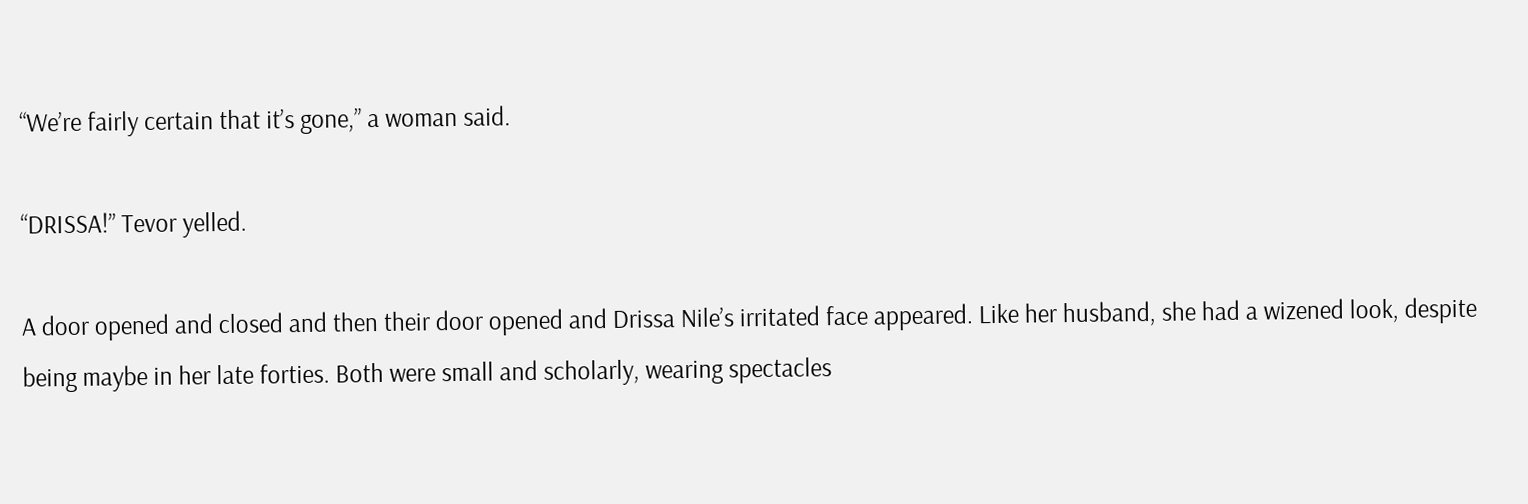“We’re fairly certain that it’s gone,” a woman said.

“DRISSA!” Tevor yelled.

A door opened and closed and then their door opened and Drissa Nile’s irritated face appeared. Like her husband, she had a wizened look, despite being maybe in her late forties. Both were small and scholarly, wearing spectacles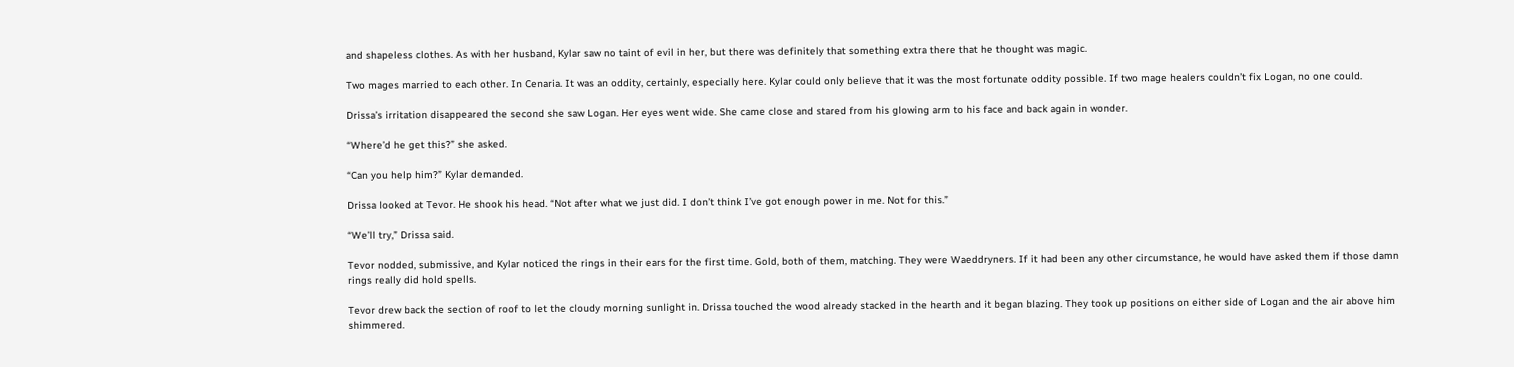and shapeless clothes. As with her husband, Kylar saw no taint of evil in her, but there was definitely that something extra there that he thought was magic.

Two mages married to each other. In Cenaria. It was an oddity, certainly, especially here. Kylar could only believe that it was the most fortunate oddity possible. If two mage healers couldn’t fix Logan, no one could.

Drissa’s irritation disappeared the second she saw Logan. Her eyes went wide. She came close and stared from his glowing arm to his face and back again in wonder.

“Where’d he get this?” she asked.

“Can you help him?” Kylar demanded.

Drissa looked at Tevor. He shook his head. “Not after what we just did. I don’t think I’ve got enough power in me. Not for this.”

“We’ll try,” Drissa said.

Tevor nodded, submissive, and Kylar noticed the rings in their ears for the first time. Gold, both of them, matching. They were Waeddryners. If it had been any other circumstance, he would have asked them if those damn rings really did hold spells.

Tevor drew back the section of roof to let the cloudy morning sunlight in. Drissa touched the wood already stacked in the hearth and it began blazing. They took up positions on either side of Logan and the air above him shimmered.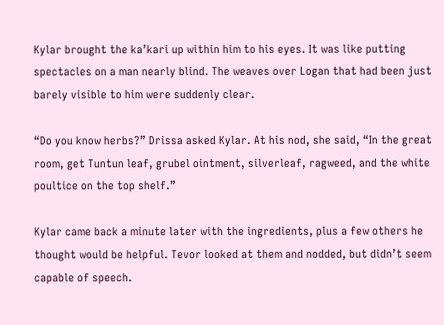Kylar brought the ka’kari up within him to his eyes. It was like putting spectacles on a man nearly blind. The weaves over Logan that had been just barely visible to him were suddenly clear.

“Do you know herbs?” Drissa asked Kylar. At his nod, she said, “In the great room, get Tuntun leaf, grubel ointment, silverleaf, ragweed, and the white poultice on the top shelf.”

Kylar came back a minute later with the ingredients, plus a few others he thought would be helpful. Tevor looked at them and nodded, but didn’t seem capable of speech.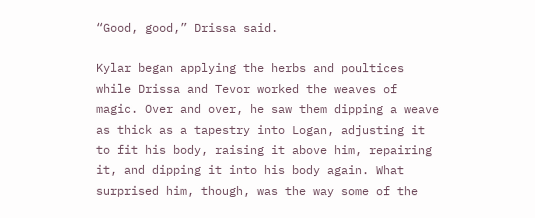“Good, good,” Drissa said.

Kylar began applying the herbs and poultices while Drissa and Tevor worked the weaves of magic. Over and over, he saw them dipping a weave as thick as a tapestry into Logan, adjusting it to fit his body, raising it above him, repairing it, and dipping it into his body again. What surprised him, though, was the way some of the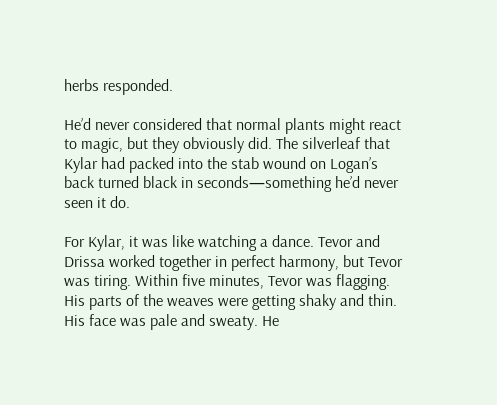herbs responded.

He’d never considered that normal plants might react to magic, but they obviously did. The silverleaf that Kylar had packed into the stab wound on Logan’s back turned black in seconds—something he’d never seen it do.

For Kylar, it was like watching a dance. Tevor and Drissa worked together in perfect harmony, but Tevor was tiring. Within five minutes, Tevor was flagging. His parts of the weaves were getting shaky and thin. His face was pale and sweaty. He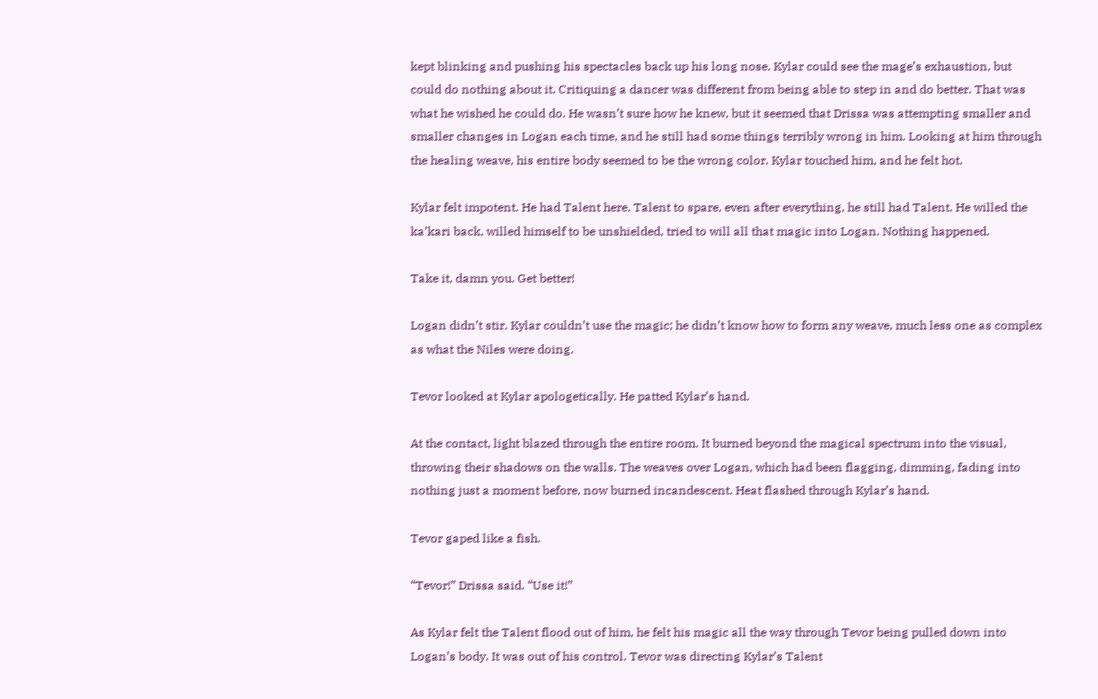kept blinking and pushing his spectacles back up his long nose. Kylar could see the mage’s exhaustion, but could do nothing about it. Critiquing a dancer was different from being able to step in and do better. That was what he wished he could do. He wasn’t sure how he knew, but it seemed that Drissa was attempting smaller and smaller changes in Logan each time, and he still had some things terribly wrong in him. Looking at him through the healing weave, his entire body seemed to be the wrong color. Kylar touched him, and he felt hot.

Kylar felt impotent. He had Talent here. Talent to spare, even after everything, he still had Talent. He willed the ka’kari back, willed himself to be unshielded, tried to will all that magic into Logan. Nothing happened.

Take it, damn you. Get better!

Logan didn’t stir. Kylar couldn’t use the magic; he didn’t know how to form any weave, much less one as complex as what the Niles were doing.

Tevor looked at Kylar apologetically. He patted Kylar’s hand.

At the contact, light blazed through the entire room. It burned beyond the magical spectrum into the visual, throwing their shadows on the walls. The weaves over Logan, which had been flagging, dimming, fading into nothing just a moment before, now burned incandescent. Heat flashed through Kylar’s hand.

Tevor gaped like a fish.

“Tevor!” Drissa said. “Use it!”

As Kylar felt the Talent flood out of him, he felt his magic all the way through Tevor being pulled down into Logan’s body. It was out of his control. Tevor was directing Kylar’s Talent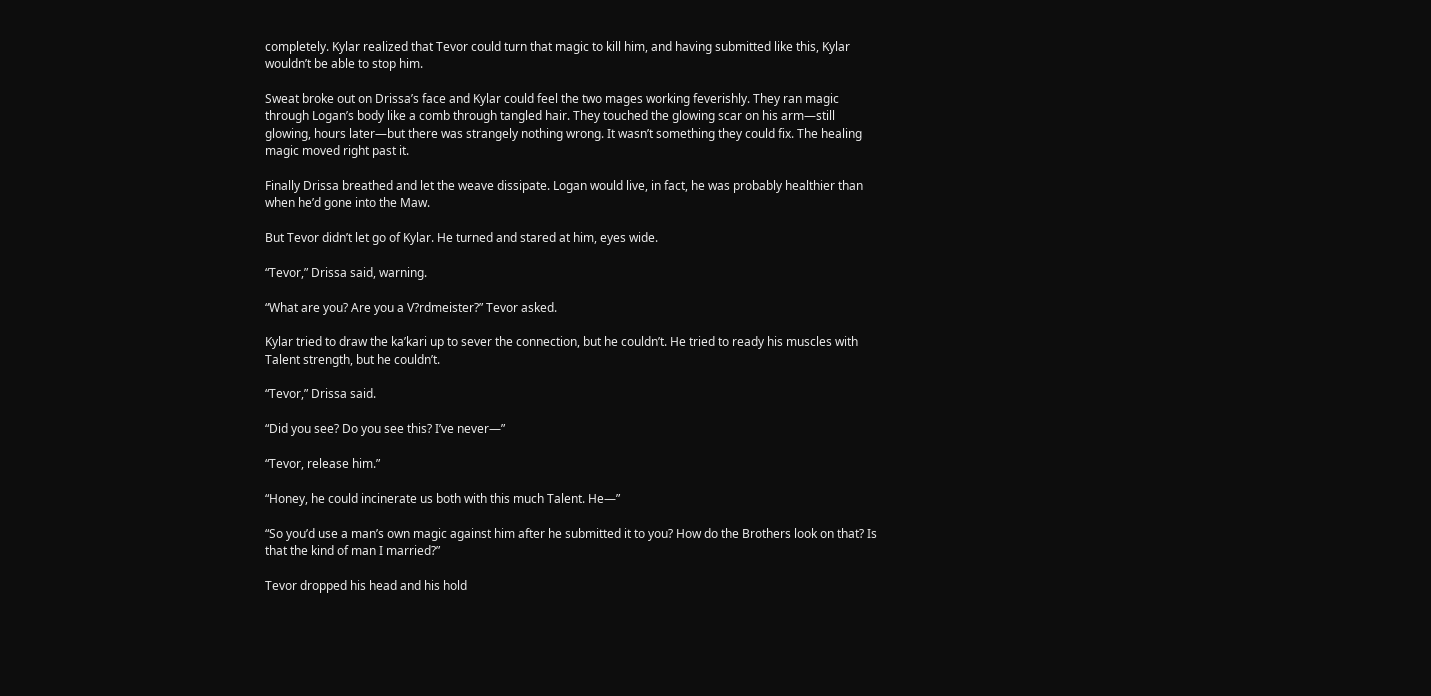completely. Kylar realized that Tevor could turn that magic to kill him, and having submitted like this, Kylar wouldn’t be able to stop him.

Sweat broke out on Drissa’s face and Kylar could feel the two mages working feverishly. They ran magic through Logan’s body like a comb through tangled hair. They touched the glowing scar on his arm—still glowing, hours later—but there was strangely nothing wrong. It wasn’t something they could fix. The healing magic moved right past it.

Finally Drissa breathed and let the weave dissipate. Logan would live, in fact, he was probably healthier than when he’d gone into the Maw.

But Tevor didn’t let go of Kylar. He turned and stared at him, eyes wide.

“Tevor,” Drissa said, warning.

“What are you? Are you a V?rdmeister?” Tevor asked.

Kylar tried to draw the ka’kari up to sever the connection, but he couldn’t. He tried to ready his muscles with Talent strength, but he couldn’t.

“Tevor,” Drissa said.

“Did you see? Do you see this? I’ve never—”

“Tevor, release him.”

“Honey, he could incinerate us both with this much Talent. He—”

“So you’d use a man’s own magic against him after he submitted it to you? How do the Brothers look on that? Is that the kind of man I married?”

Tevor dropped his head and his hold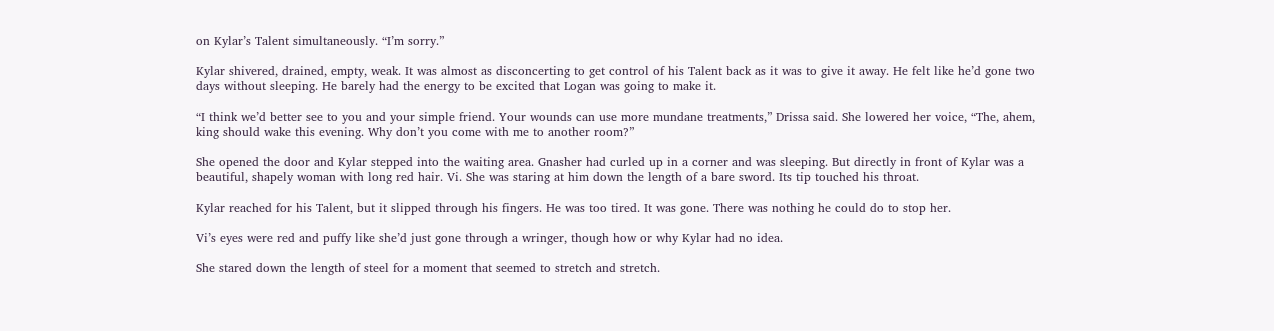on Kylar’s Talent simultaneously. “I’m sorry.”

Kylar shivered, drained, empty, weak. It was almost as disconcerting to get control of his Talent back as it was to give it away. He felt like he’d gone two days without sleeping. He barely had the energy to be excited that Logan was going to make it.

“I think we’d better see to you and your simple friend. Your wounds can use more mundane treatments,” Drissa said. She lowered her voice, “The, ahem, king should wake this evening. Why don’t you come with me to another room?”

She opened the door and Kylar stepped into the waiting area. Gnasher had curled up in a corner and was sleeping. But directly in front of Kylar was a beautiful, shapely woman with long red hair. Vi. She was staring at him down the length of a bare sword. Its tip touched his throat.

Kylar reached for his Talent, but it slipped through his fingers. He was too tired. It was gone. There was nothing he could do to stop her.

Vi’s eyes were red and puffy like she’d just gone through a wringer, though how or why Kylar had no idea.

She stared down the length of steel for a moment that seemed to stretch and stretch.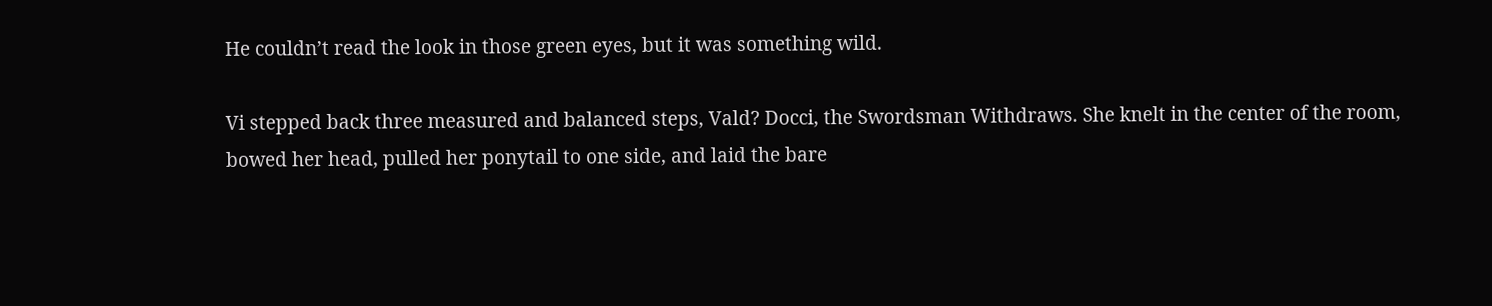He couldn’t read the look in those green eyes, but it was something wild.

Vi stepped back three measured and balanced steps, Vald? Docci, the Swordsman Withdraws. She knelt in the center of the room, bowed her head, pulled her ponytail to one side, and laid the bare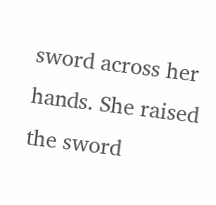sword across her hands. She raised the sword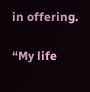in offering.

“My life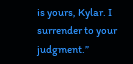is yours, Kylar. I surrender to your judgment.”